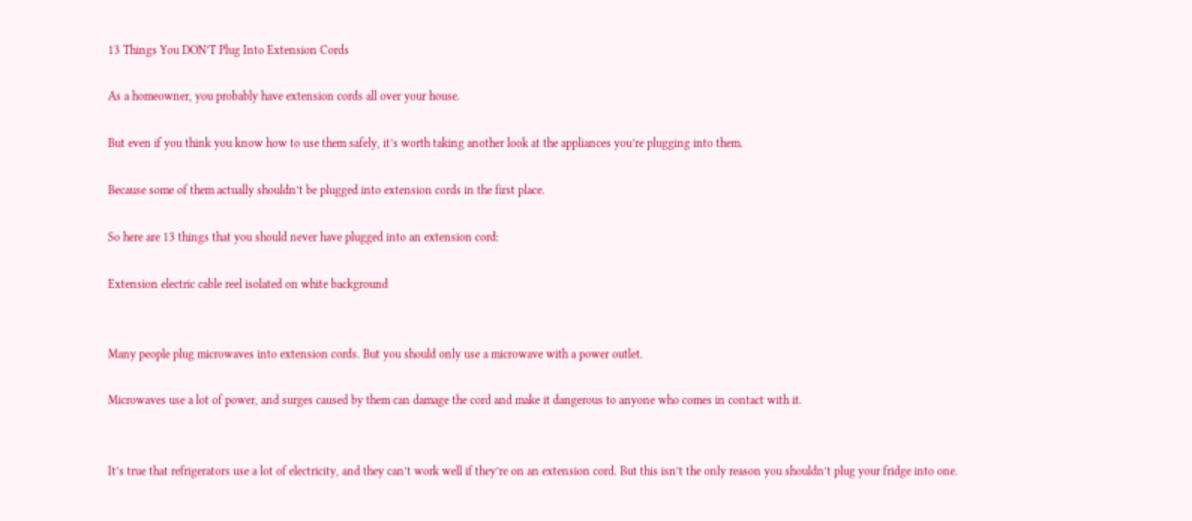13 Things You DON’T Plug Into Extension Cords

As a homeowner, you probably have extension cords all over your house.

But even if you think you know how to use them safely, it’s worth taking another look at the appliances you’re plugging into them.

Because some of them actually shouldn’t be plugged into extension cords in the first place.

So here are 13 things that you should never have plugged into an extension cord:

Extension electric cable reel isolated on white background


Many people plug microwaves into extension cords. But you should only use a microwave with a power outlet.

Microwaves use a lot of power, and surges caused by them can damage the cord and make it dangerous to anyone who comes in contact with it.


It’s true that refrigerators use a lot of electricity, and they can’t work well if they’re on an extension cord. But this isn’t the only reason you shouldn’t plug your fridge into one.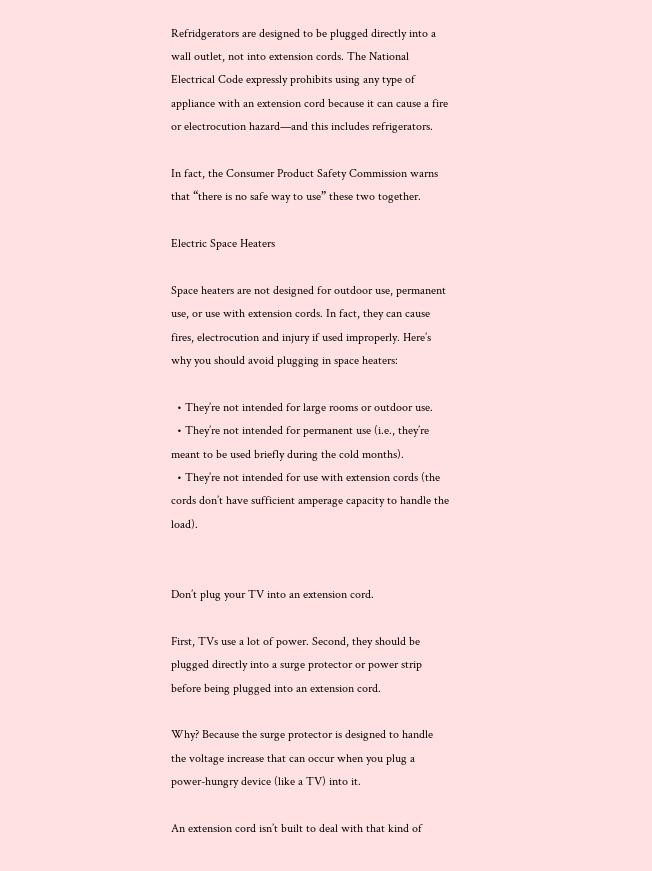Refridgerators are designed to be plugged directly into a wall outlet, not into extension cords. The National Electrical Code expressly prohibits using any type of appliance with an extension cord because it can cause a fire or electrocution hazard—and this includes refrigerators.

In fact, the Consumer Product Safety Commission warns that “there is no safe way to use” these two together.

Electric Space Heaters

Space heaters are not designed for outdoor use, permanent use, or use with extension cords. In fact, they can cause fires, electrocution and injury if used improperly. Here’s why you should avoid plugging in space heaters:

  • They’re not intended for large rooms or outdoor use.
  • They’re not intended for permanent use (i.e., they’re meant to be used briefly during the cold months).
  • They’re not intended for use with extension cords (the cords don’t have sufficient amperage capacity to handle the load).


Don’t plug your TV into an extension cord.

First, TVs use a lot of power. Second, they should be plugged directly into a surge protector or power strip before being plugged into an extension cord.

Why? Because the surge protector is designed to handle the voltage increase that can occur when you plug a power-hungry device (like a TV) into it.

An extension cord isn’t built to deal with that kind of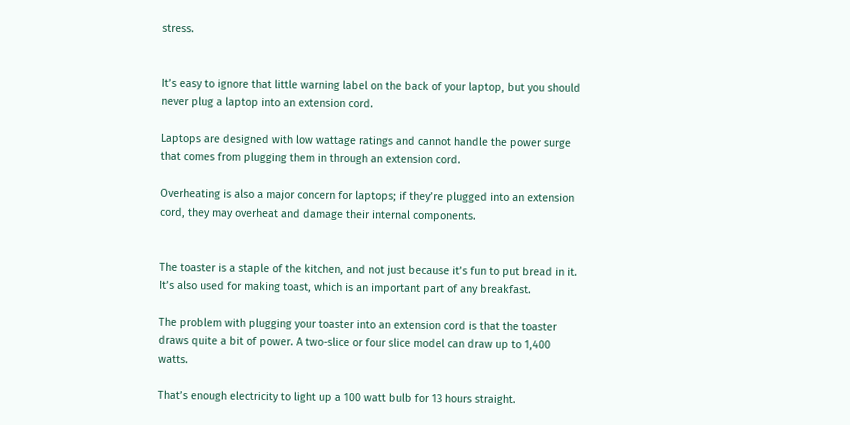stress.


It’s easy to ignore that little warning label on the back of your laptop, but you should never plug a laptop into an extension cord.

Laptops are designed with low wattage ratings and cannot handle the power surge that comes from plugging them in through an extension cord.

Overheating is also a major concern for laptops; if they’re plugged into an extension cord, they may overheat and damage their internal components.


The toaster is a staple of the kitchen, and not just because it’s fun to put bread in it. It’s also used for making toast, which is an important part of any breakfast.

The problem with plugging your toaster into an extension cord is that the toaster draws quite a bit of power. A two-slice or four slice model can draw up to 1,400 watts.

That’s enough electricity to light up a 100 watt bulb for 13 hours straight.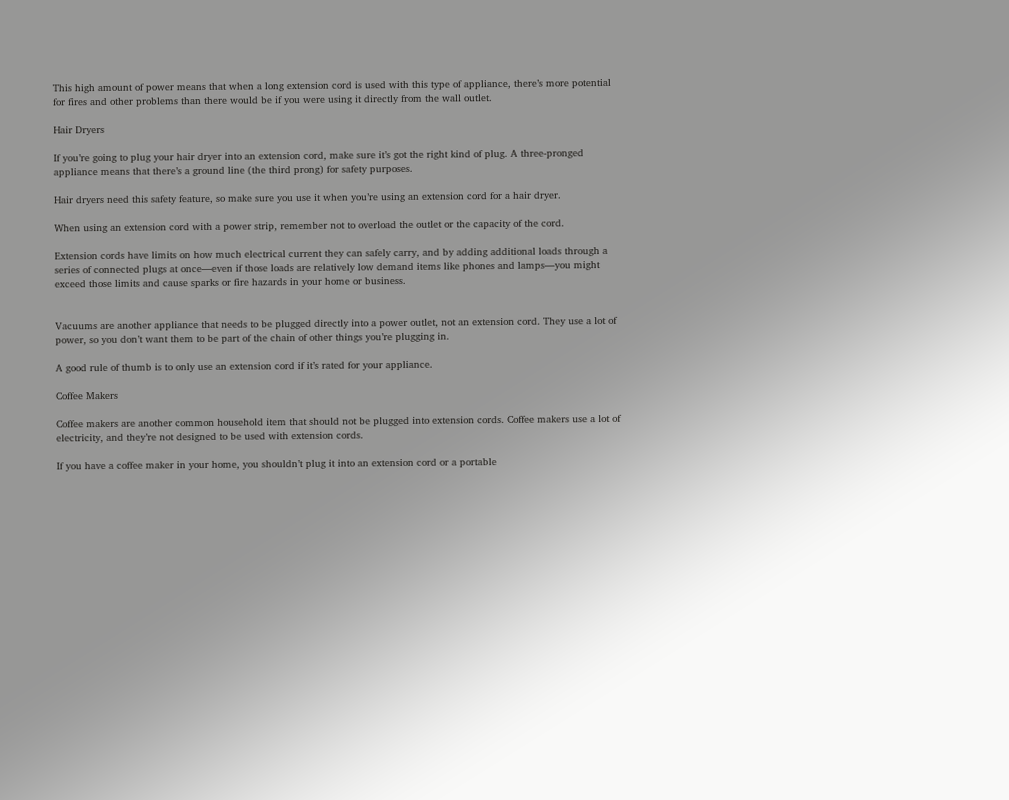This high amount of power means that when a long extension cord is used with this type of appliance, there’s more potential for fires and other problems than there would be if you were using it directly from the wall outlet.

Hair Dryers

If you’re going to plug your hair dryer into an extension cord, make sure it’s got the right kind of plug. A three-pronged appliance means that there’s a ground line (the third prong) for safety purposes.

Hair dryers need this safety feature, so make sure you use it when you’re using an extension cord for a hair dryer.

When using an extension cord with a power strip, remember not to overload the outlet or the capacity of the cord.

Extension cords have limits on how much electrical current they can safely carry, and by adding additional loads through a series of connected plugs at once—even if those loads are relatively low demand items like phones and lamps—you might exceed those limits and cause sparks or fire hazards in your home or business.


Vacuums are another appliance that needs to be plugged directly into a power outlet, not an extension cord. They use a lot of power, so you don’t want them to be part of the chain of other things you’re plugging in.

A good rule of thumb is to only use an extension cord if it’s rated for your appliance.

Coffee Makers

Coffee makers are another common household item that should not be plugged into extension cords. Coffee makers use a lot of electricity, and they’re not designed to be used with extension cords.

If you have a coffee maker in your home, you shouldn’t plug it into an extension cord or a portable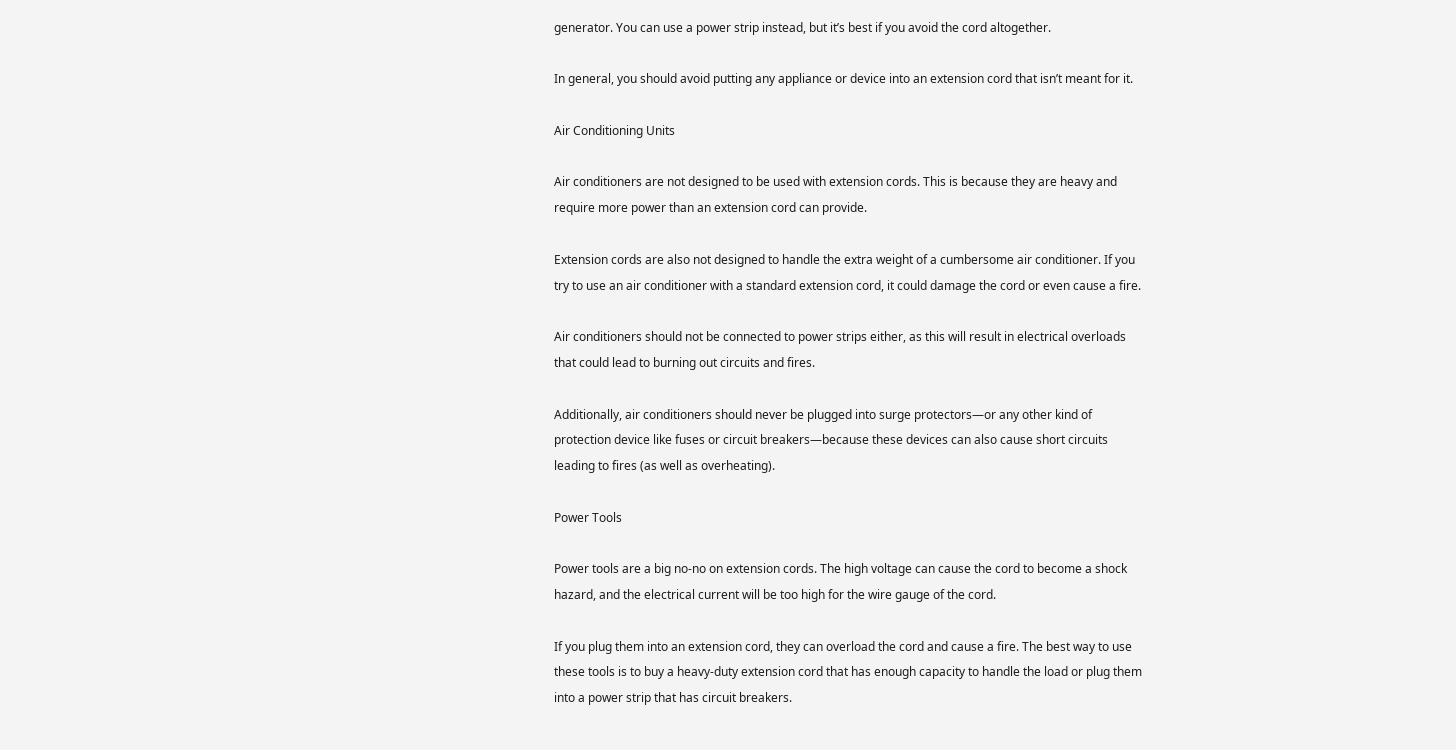generator. You can use a power strip instead, but it’s best if you avoid the cord altogether.

In general, you should avoid putting any appliance or device into an extension cord that isn’t meant for it.

Air Conditioning Units

Air conditioners are not designed to be used with extension cords. This is because they are heavy and require more power than an extension cord can provide.

Extension cords are also not designed to handle the extra weight of a cumbersome air conditioner. If you try to use an air conditioner with a standard extension cord, it could damage the cord or even cause a fire.

Air conditioners should not be connected to power strips either, as this will result in electrical overloads that could lead to burning out circuits and fires.

Additionally, air conditioners should never be plugged into surge protectors—or any other kind of protection device like fuses or circuit breakers—because these devices can also cause short circuits leading to fires (as well as overheating).

Power Tools

Power tools are a big no-no on extension cords. The high voltage can cause the cord to become a shock hazard, and the electrical current will be too high for the wire gauge of the cord.

If you plug them into an extension cord, they can overload the cord and cause a fire. The best way to use these tools is to buy a heavy-duty extension cord that has enough capacity to handle the load or plug them into a power strip that has circuit breakers.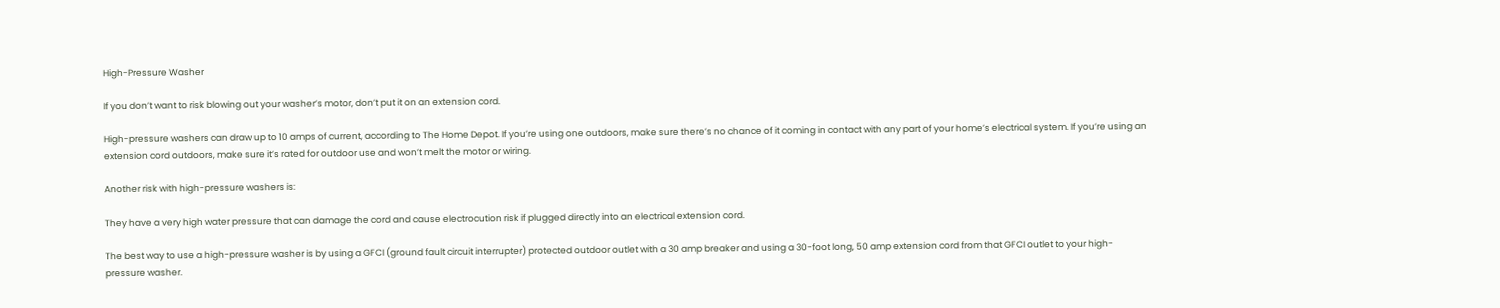High-Pressure Washer

If you don’t want to risk blowing out your washer’s motor, don’t put it on an extension cord.

High-pressure washers can draw up to 10 amps of current, according to The Home Depot. If you’re using one outdoors, make sure there’s no chance of it coming in contact with any part of your home’s electrical system. If you’re using an extension cord outdoors, make sure it’s rated for outdoor use and won’t melt the motor or wiring.

Another risk with high-pressure washers is:

They have a very high water pressure that can damage the cord and cause electrocution risk if plugged directly into an electrical extension cord.

The best way to use a high-pressure washer is by using a GFCI (ground fault circuit interrupter) protected outdoor outlet with a 30 amp breaker and using a 30-foot long, 50 amp extension cord from that GFCI outlet to your high-pressure washer.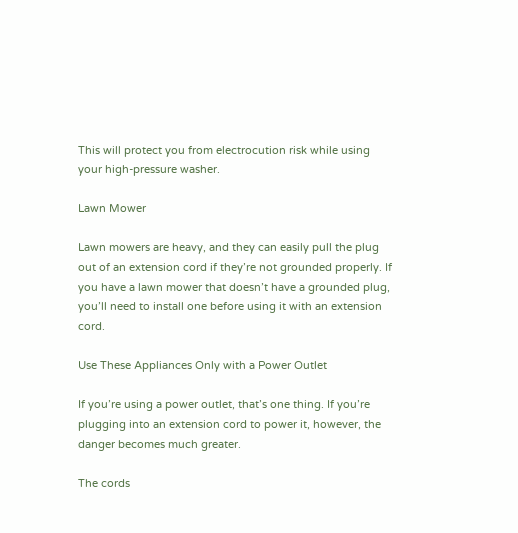This will protect you from electrocution risk while using your high-pressure washer.

Lawn Mower

Lawn mowers are heavy, and they can easily pull the plug out of an extension cord if they’re not grounded properly. If you have a lawn mower that doesn’t have a grounded plug, you’ll need to install one before using it with an extension cord.

Use These Appliances Only with a Power Outlet

If you’re using a power outlet, that’s one thing. If you’re plugging into an extension cord to power it, however, the danger becomes much greater.

The cords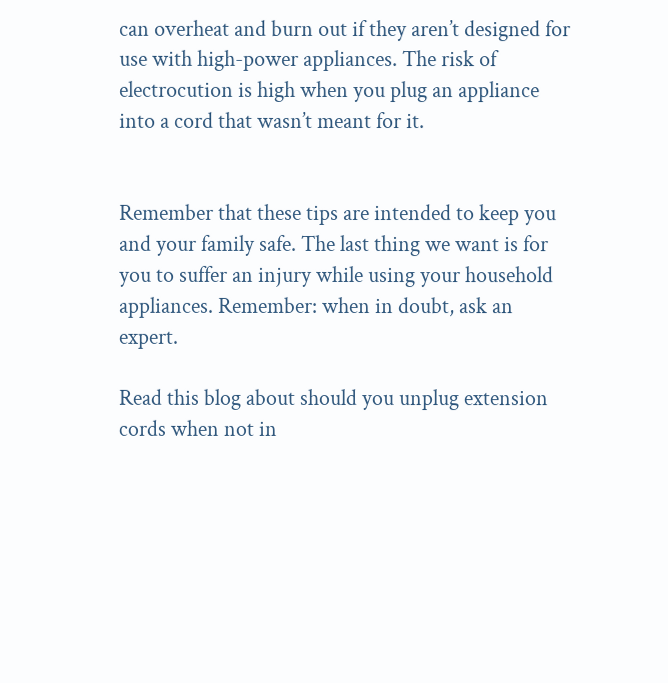can overheat and burn out if they aren’t designed for use with high-power appliances. The risk of electrocution is high when you plug an appliance into a cord that wasn’t meant for it.


Remember that these tips are intended to keep you and your family safe. The last thing we want is for you to suffer an injury while using your household appliances. Remember: when in doubt, ask an expert.

Read this blog about should you unplug extension cords when not in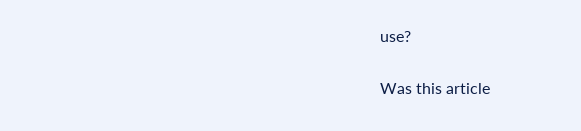use?


Was this article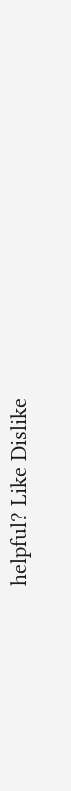helpful? Like Dislike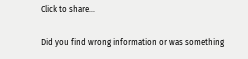Click to share...

Did you find wrong information or was something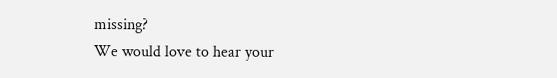missing?
We would love to hear your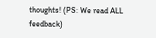thoughts! (PS: We read ALL feedback)